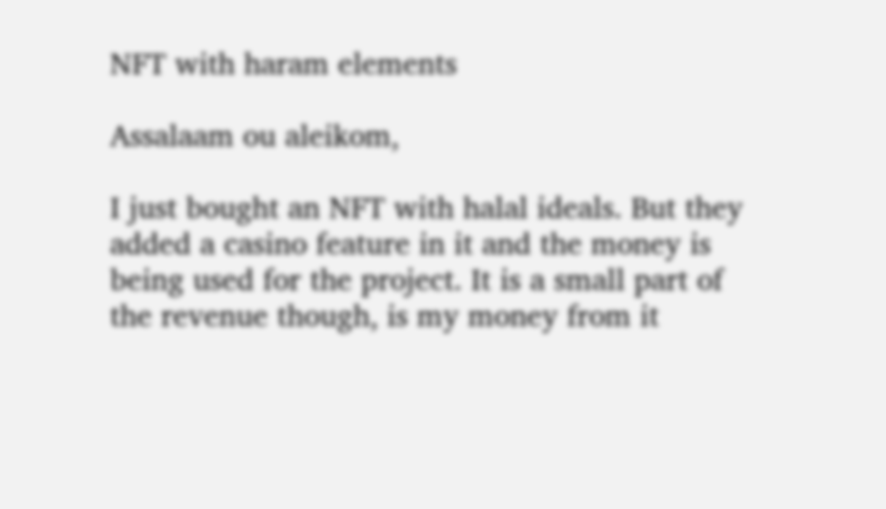NFT with haram elements

Assalaam ou aleikom,

I just bought an NFT with halal ideals. But they added a casino feature in it and the money is being used for the project. It is a small part of the revenue though, is my money from it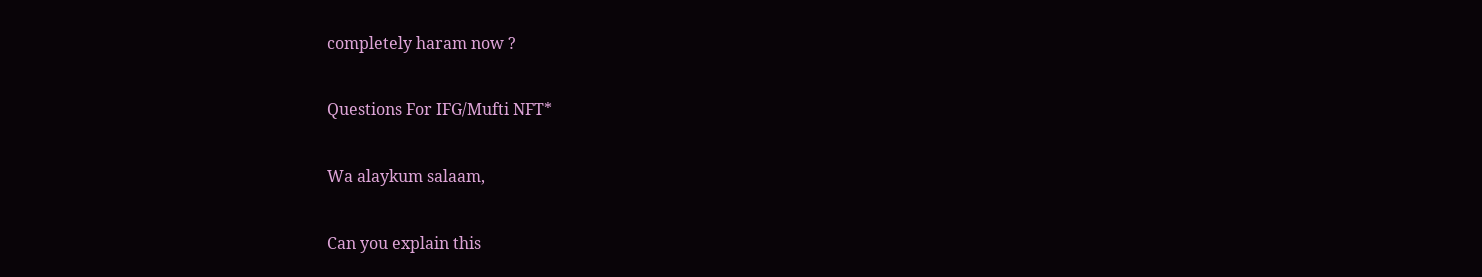completely haram now ?

Questions For IFG/Mufti NFT*

Wa alaykum salaam,

Can you explain this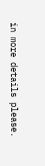in more details please.